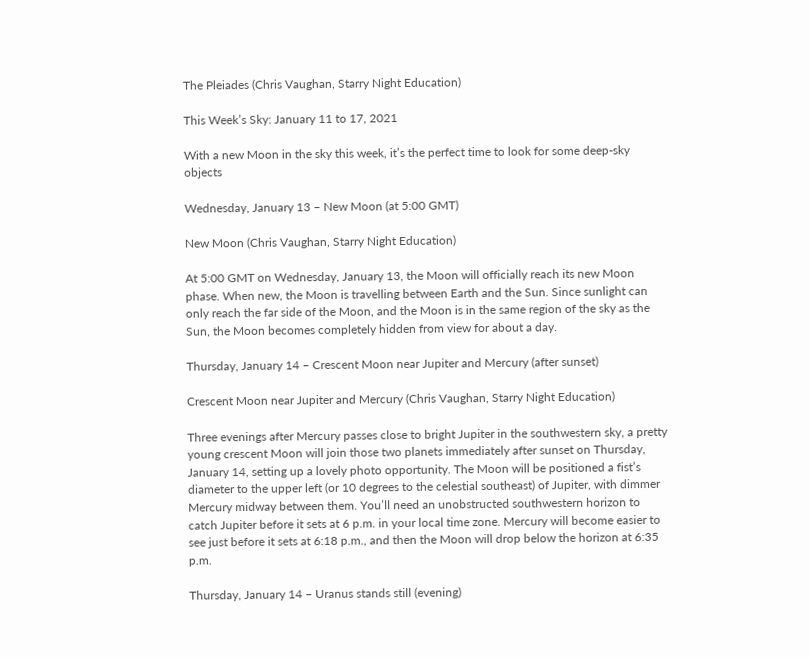The Pleiades (Chris Vaughan, Starry Night Education)

This Week’s Sky: January 11 to 17, 2021

With a new Moon in the sky this week, it’s the perfect time to look for some deep-sky objects

Wednesday, January 13 – New Moon (at 5:00 GMT)

New Moon (Chris Vaughan, Starry Night Education)

At 5:00 GMT on Wednesday, January 13, the Moon will officially reach its new Moon phase. When new, the Moon is travelling between Earth and the Sun. Since sunlight can only reach the far side of the Moon, and the Moon is in the same region of the sky as the Sun, the Moon becomes completely hidden from view for about a day.

Thursday, January 14 – Crescent Moon near Jupiter and Mercury (after sunset)

Crescent Moon near Jupiter and Mercury (Chris Vaughan, Starry Night Education)

Three evenings after Mercury passes close to bright Jupiter in the southwestern sky, a pretty young crescent Moon will join those two planets immediately after sunset on Thursday, January 14, setting up a lovely photo opportunity. The Moon will be positioned a fist’s diameter to the upper left (or 10 degrees to the celestial southeast) of Jupiter, with dimmer Mercury midway between them. You’ll need an unobstructed southwestern horizon to catch Jupiter before it sets at 6 p.m. in your local time zone. Mercury will become easier to see just before it sets at 6:18 p.m., and then the Moon will drop below the horizon at 6:35 p.m.

Thursday, January 14 – Uranus stands still (evening)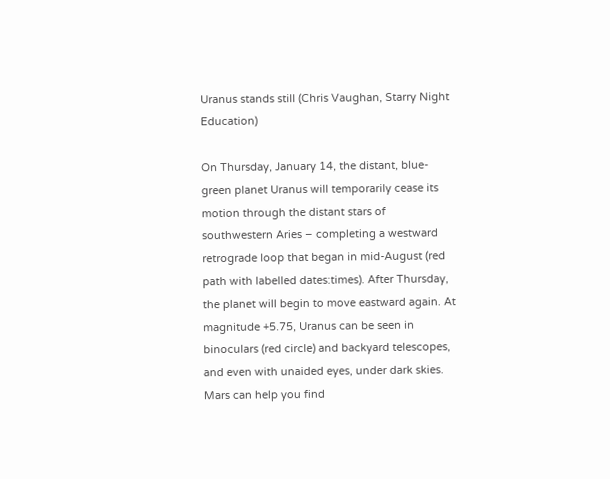Uranus stands still (Chris Vaughan, Starry Night Education)

On Thursday, January 14, the distant, blue-green planet Uranus will temporarily cease its motion through the distant stars of southwestern Aries – completing a westward retrograde loop that began in mid-August (red path with labelled dates:times). After Thursday, the planet will begin to move eastward again. At magnitude +5.75, Uranus can be seen in binoculars (red circle) and backyard telescopes, and even with unaided eyes, under dark skies. Mars can help you find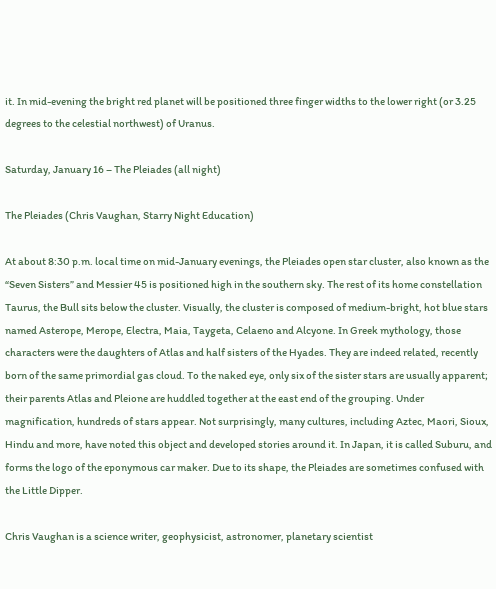it. In mid-evening the bright red planet will be positioned three finger widths to the lower right (or 3.25 degrees to the celestial northwest) of Uranus.

Saturday, January 16 – The Pleiades (all night)

The Pleiades (Chris Vaughan, Starry Night Education)

At about 8:30 p.m. local time on mid-January evenings, the Pleiades open star cluster, also known as the “Seven Sisters” and Messier 45 is positioned high in the southern sky. The rest of its home constellation Taurus, the Bull sits below the cluster. Visually, the cluster is composed of medium-bright, hot blue stars named Asterope, Merope, Electra, Maia, Taygeta, Celaeno and Alcyone. In Greek mythology, those characters were the daughters of Atlas and half sisters of the Hyades. They are indeed related, recently born of the same primordial gas cloud. To the naked eye, only six of the sister stars are usually apparent; their parents Atlas and Pleione are huddled together at the east end of the grouping. Under magnification, hundreds of stars appear. Not surprisingly, many cultures, including Aztec, Maori, Sioux, Hindu and more, have noted this object and developed stories around it. In Japan, it is called Suburu, and forms the logo of the eponymous car maker. Due to its shape, the Pleiades are sometimes confused with the Little Dipper.

Chris Vaughan is a science writer, geophysicist, astronomer, planetary scientist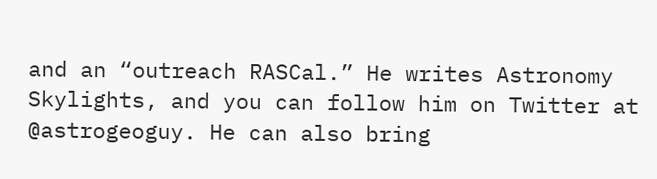and an “outreach RASCal.” He writes Astronomy Skylights, and you can follow him on Twitter at @astrogeoguy. He can also bring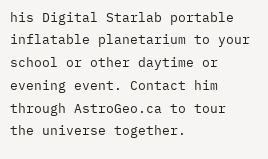his Digital Starlab portable inflatable planetarium to your school or other daytime or evening event. Contact him through AstroGeo.ca to tour the universe together.